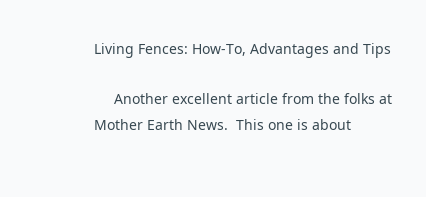Living Fences: How-To, Advantages and Tips

     Another excellent article from the folks at Mother Earth News.  This one is about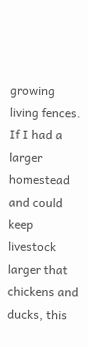growing living fences.  If I had a larger homestead and could keep livestock larger that chickens and ducks, this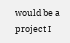would be a project I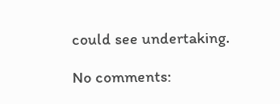could see undertaking.

No comments: